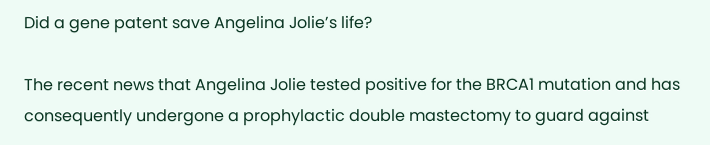Did a gene patent save Angelina Jolie’s life?

The recent news that Angelina Jolie tested positive for the BRCA1 mutation and has consequently undergone a prophylactic double mastectomy to guard against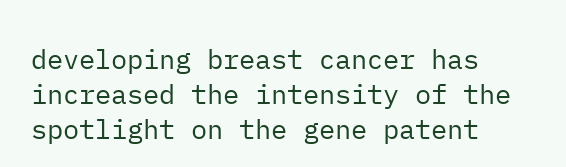developing breast cancer has increased the intensity of the spotlight on the gene patent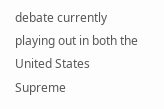debate currently playing out in both the United States Supreme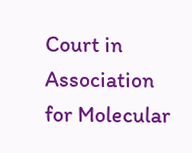Court in Association for Molecular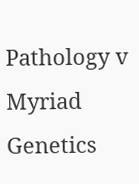Pathology v Myriad Genetics